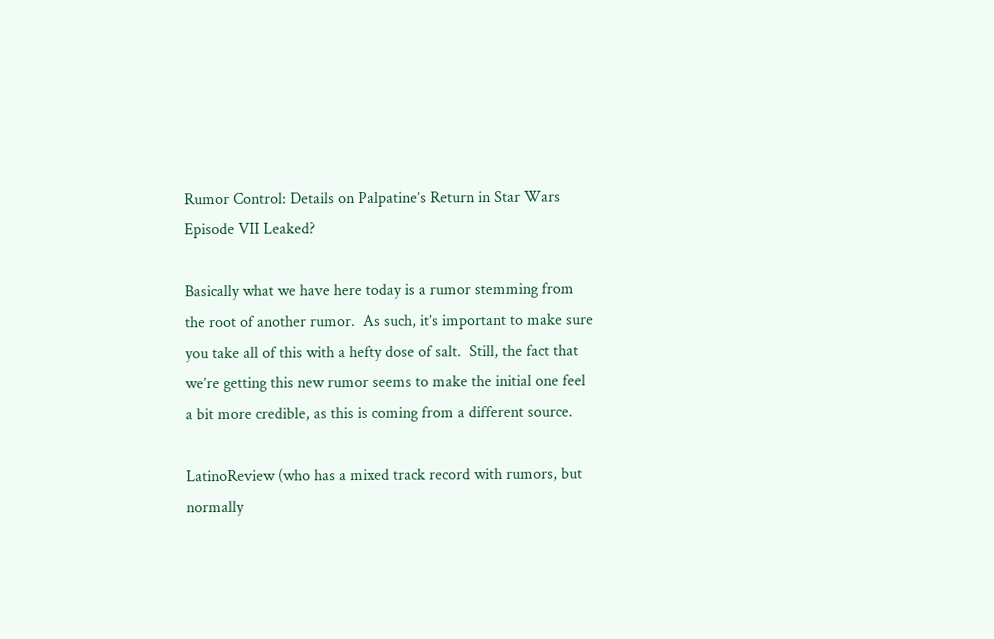Rumor Control: Details on Palpatine’s Return in Star Wars Episode VII Leaked?

Basically what we have here today is a rumor stemming from the root of another rumor.  As such, it’s important to make sure you take all of this with a hefty dose of salt.  Still, the fact that we’re getting this new rumor seems to make the initial one feel a bit more credible, as this is coming from a different source.

LatinoReview (who has a mixed track record with rumors, but normally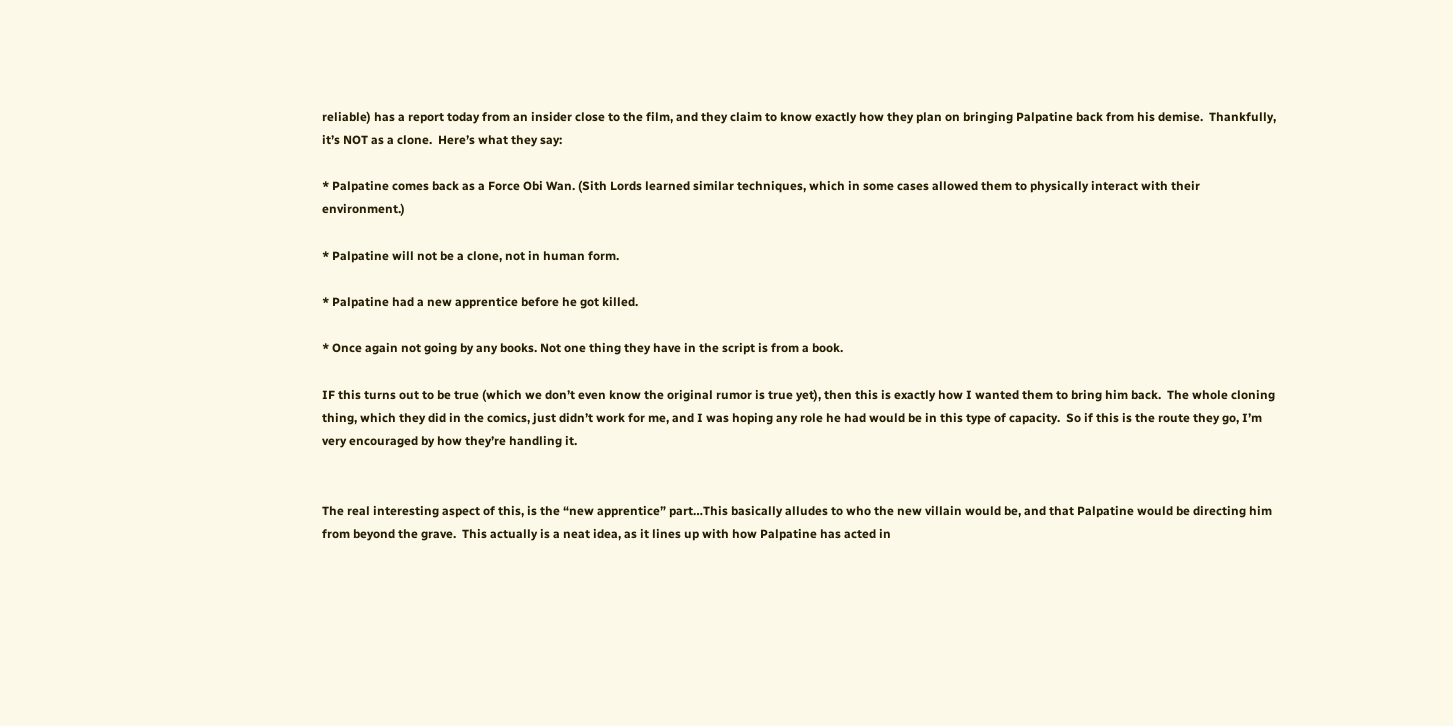reliable) has a report today from an insider close to the film, and they claim to know exactly how they plan on bringing Palpatine back from his demise.  Thankfully, it’s NOT as a clone.  Here’s what they say:

* Palpatine comes back as a Force Obi Wan. (Sith Lords learned similar techniques, which in some cases allowed them to physically interact with their environment.)

* Palpatine will not be a clone, not in human form.

* Palpatine had a new apprentice before he got killed.

* Once again not going by any books. Not one thing they have in the script is from a book.

IF this turns out to be true (which we don’t even know the original rumor is true yet), then this is exactly how I wanted them to bring him back.  The whole cloning thing, which they did in the comics, just didn’t work for me, and I was hoping any role he had would be in this type of capacity.  So if this is the route they go, I’m very encouraged by how they’re handling it.


The real interesting aspect of this, is the “new apprentice” part…This basically alludes to who the new villain would be, and that Palpatine would be directing him from beyond the grave.  This actually is a neat idea, as it lines up with how Palpatine has acted in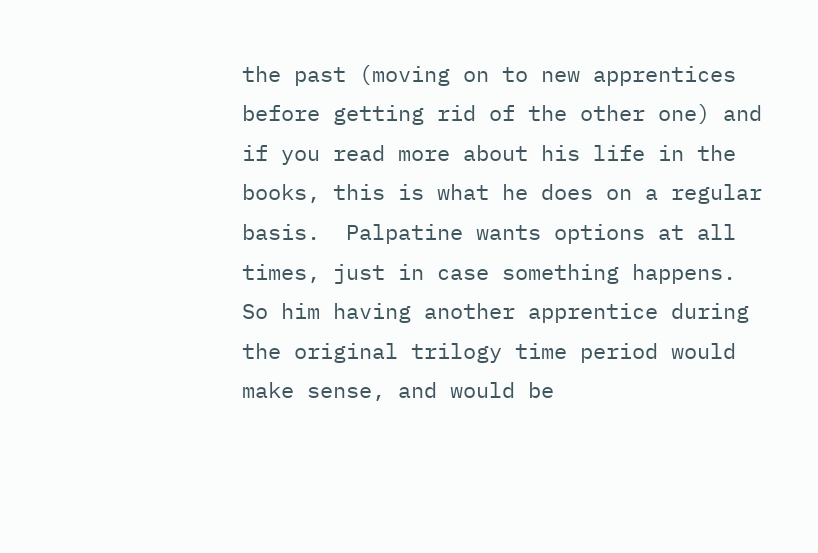the past (moving on to new apprentices before getting rid of the other one) and if you read more about his life in the books, this is what he does on a regular basis.  Palpatine wants options at all times, just in case something happens.  So him having another apprentice during the original trilogy time period would make sense, and would be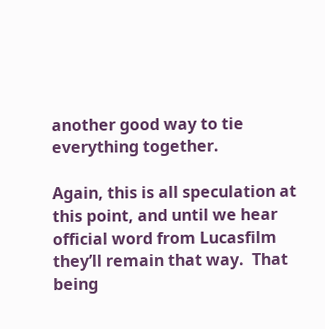another good way to tie everything together.

Again, this is all speculation at this point, and until we hear official word from Lucasfilm they’ll remain that way.  That being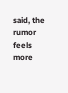said, the rumor feels more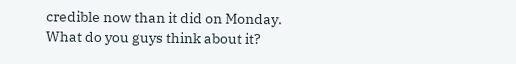credible now than it did on Monday.  What do you guys think about it?